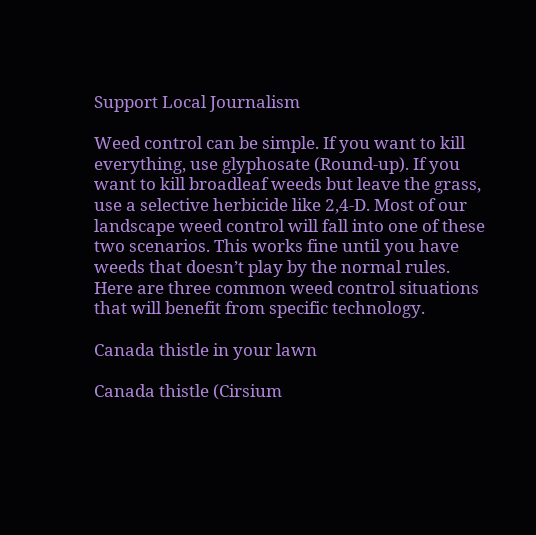Support Local Journalism

Weed control can be simple. If you want to kill everything, use glyphosate (Round-up). If you want to kill broadleaf weeds but leave the grass, use a selective herbicide like 2,4-D. Most of our landscape weed control will fall into one of these two scenarios. This works fine until you have weeds that doesn’t play by the normal rules. Here are three common weed control situations that will benefit from specific technology.

Canada thistle in your lawn

Canada thistle (Cirsium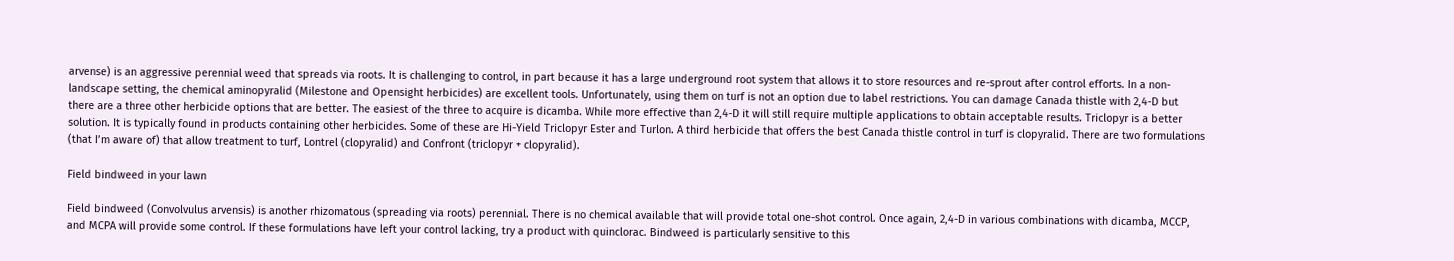arvense) is an aggressive perennial weed that spreads via roots. It is challenging to control, in part because it has a large underground root system that allows it to store resources and re-sprout after control efforts. In a non-landscape setting, the chemical aminopyralid (Milestone and Opensight herbicides) are excellent tools. Unfortunately, using them on turf is not an option due to label restrictions. You can damage Canada thistle with 2,4-D but there are a three other herbicide options that are better. The easiest of the three to acquire is dicamba. While more effective than 2,4-D it will still require multiple applications to obtain acceptable results. Triclopyr is a better solution. It is typically found in products containing other herbicides. Some of these are Hi-Yield Triclopyr Ester and Turlon. A third herbicide that offers the best Canada thistle control in turf is clopyralid. There are two formulations (that I’m aware of) that allow treatment to turf, Lontrel (clopyralid) and Confront (triclopyr + clopyralid).

Field bindweed in your lawn

Field bindweed (Convolvulus arvensis) is another rhizomatous (spreading via roots) perennial. There is no chemical available that will provide total one-shot control. Once again, 2,4-D in various combinations with dicamba, MCCP, and MCPA will provide some control. If these formulations have left your control lacking, try a product with quinclorac. Bindweed is particularly sensitive to this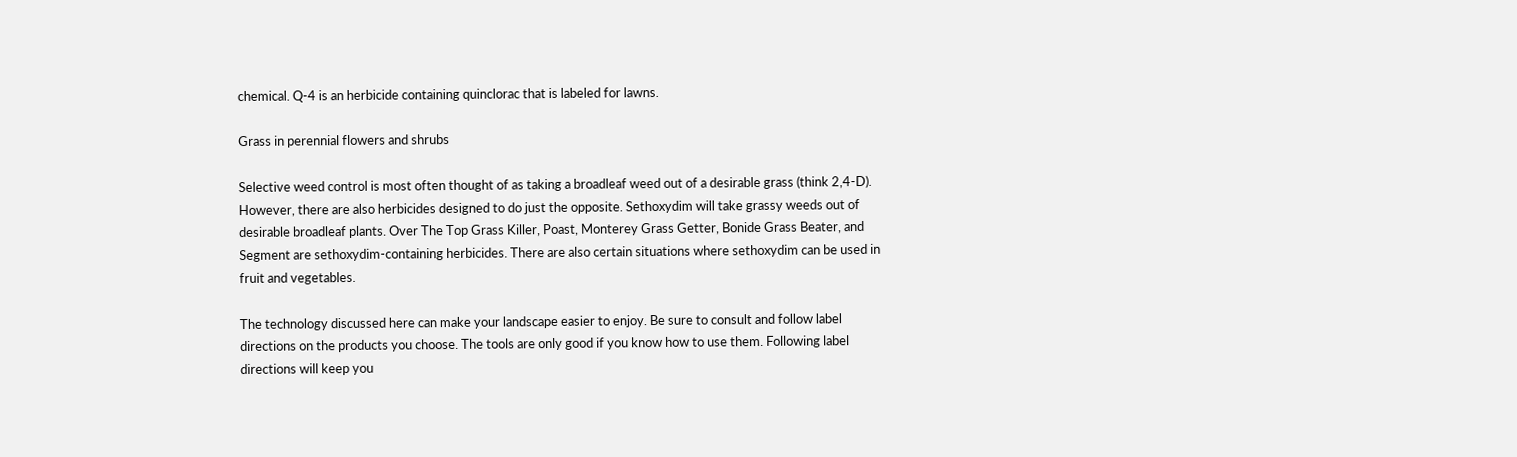chemical. Q-4 is an herbicide containing quinclorac that is labeled for lawns.

Grass in perennial flowers and shrubs

Selective weed control is most often thought of as taking a broadleaf weed out of a desirable grass (think 2,4-D). However, there are also herbicides designed to do just the opposite. Sethoxydim will take grassy weeds out of desirable broadleaf plants. Over The Top Grass Killer, Poast, Monterey Grass Getter, Bonide Grass Beater, and Segment are sethoxydim-containing herbicides. There are also certain situations where sethoxydim can be used in fruit and vegetables.

The technology discussed here can make your landscape easier to enjoy. Be sure to consult and follow label directions on the products you choose. The tools are only good if you know how to use them. Following label directions will keep you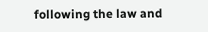following the law and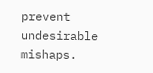prevent undesirable mishaps.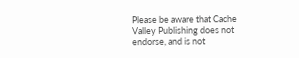Please be aware that Cache Valley Publishing does not endorse, and is not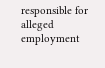responsible for alleged employment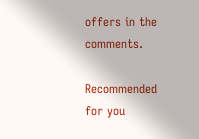offers in the comments.

Recommended for you